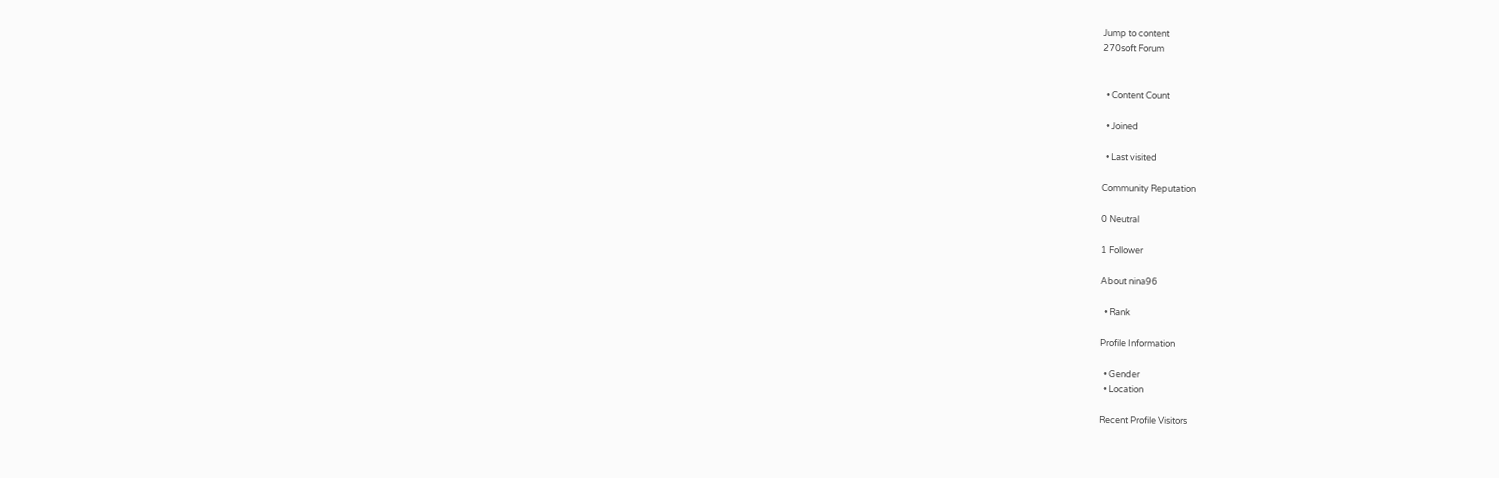Jump to content
270soft Forum


  • Content Count

  • Joined

  • Last visited

Community Reputation

0 Neutral

1 Follower

About nina96

  • Rank

Profile Information

  • Gender
  • Location

Recent Profile Visitors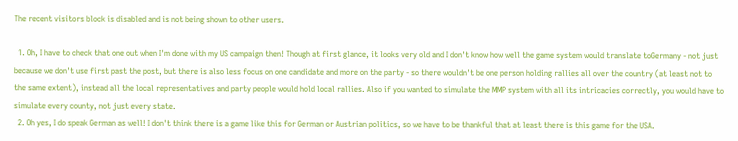The recent visitors block is disabled and is not being shown to other users.

  1. Oh, I have to check that one out when I'm done with my US campaign then! Though at first glance, it looks very old and I don't know how well the game system would translate toGermany - not just because we don't use first past the post, but there is also less focus on one candidate and more on the party - so there wouldn't be one person holding rallies all over the country (at least not to the same extent), instead all the local representatives and party people would hold local rallies. Also if you wanted to simulate the MMP system with all its intricacies correctly, you would have to simulate every county, not just every state.
  2. Oh yes, I do speak German as well! I don't think there is a game like this for German or Austrian politics, so we have to be thankful that at least there is this game for the USA.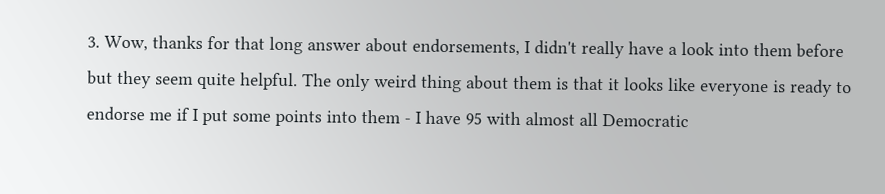3. Wow, thanks for that long answer about endorsements, I didn't really have a look into them before but they seem quite helpful. The only weird thing about them is that it looks like everyone is ready to endorse me if I put some points into them - I have 95 with almost all Democratic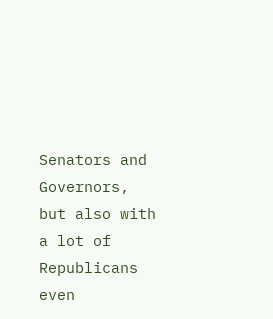Senators and Governors, but also with a lot of Republicans even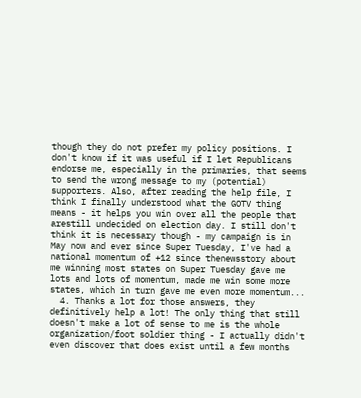though they do not prefer my policy positions. I don't know if it was useful if I let Republicans endorse me, especially in the primaries, that seems to send the wrong message to my (potential) supporters. Also, after reading the help file, I think I finally understood what the GOTV thing means - it helps you win over all the people that arestill undecided on election day. I still don't think it is necessary though - my campaign is in May now and ever since Super Tuesday, I've had a national momentum of +12 since thenewsstory about me winning most states on Super Tuesday gave me lots and lots of momentum, made me win some more states, which in turn gave me even more momentum...
  4. Thanks a lot for those answers, they definitively help a lot! The only thing that still doesn't make a lot of sense to me is the whole organization/foot soldier thing - I actually didn't even discover that does exist until a few months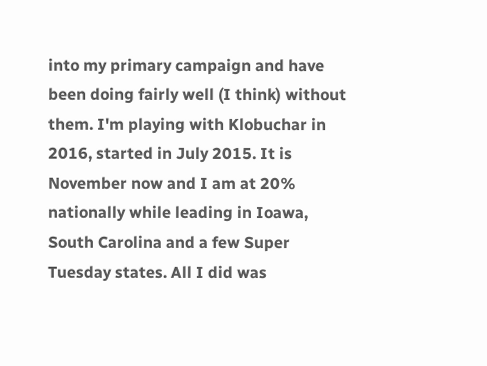into my primary campaign and have been doing fairly well (I think) without them. I'm playing with Klobuchar in 2016, started in July 2015. It is November now and I am at 20% nationally while leading in Ioawa, South Carolina and a few Super Tuesday states. All I did was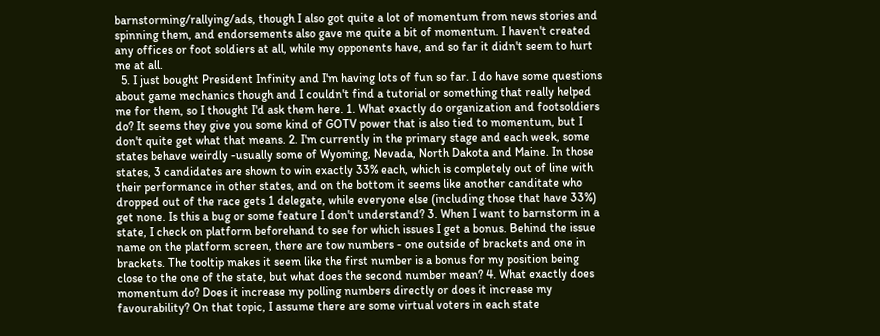barnstorming/rallying/ads, though I also got quite a lot of momentum from news stories and spinning them, and endorsements also gave me quite a bit of momentum. I haven't created any offices or foot soldiers at all, while my opponents have, and so far it didn't seem to hurt me at all.
  5. I just bought President Infinity and I'm having lots of fun so far. I do have some questions about game mechanics though and I couldn't find a tutorial or something that really helped me for them, so I thought I'd ask them here. 1. What exactly do organization and footsoldiers do? It seems they give you some kind of GOTV power that is also tied to momentum, but I don't quite get what that means. 2. I'm currently in the primary stage and each week, some states behave weirdly -usually some of Wyoming, Nevada, North Dakota and Maine. In those states, 3 candidates are shown to win exactly 33% each, which is completely out of line with their performance in other states, and on the bottom it seems like another canditate who dropped out of the race gets 1 delegate, while everyone else (including those that have 33%) get none. Is this a bug or some feature I don't understand? 3. When I want to barnstorm in a state, I check on platform beforehand to see for which issues I get a bonus. Behind the issue name on the platform screen, there are tow numbers - one outside of brackets and one in brackets. The tooltip makes it seem like the first number is a bonus for my position being close to the one of the state, but what does the second number mean? 4. What exactly does momentum do? Does it increase my polling numbers directly or does it increase my favourability? On that topic, I assume there are some virtual voters in each state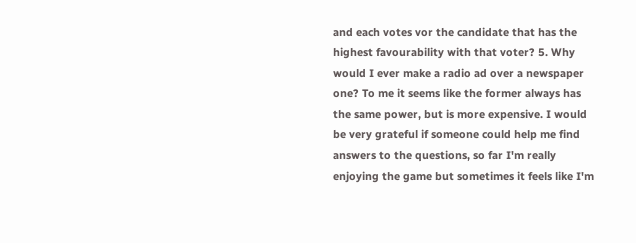and each votes vor the candidate that has the highest favourability with that voter? 5. Why would I ever make a radio ad over a newspaper one? To me it seems like the former always has the same power, but is more expensive. I would be very grateful if someone could help me find answers to the questions, so far I'm really enjoying the game but sometimes it feels like I'm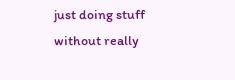just doing stuff without really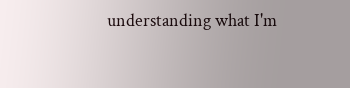understanding what I'm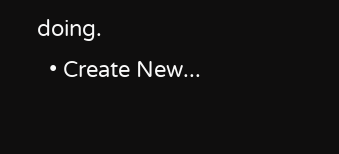doing.
  • Create New...